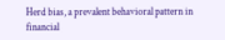Herd bias, a prevalent behavioral pattern in financial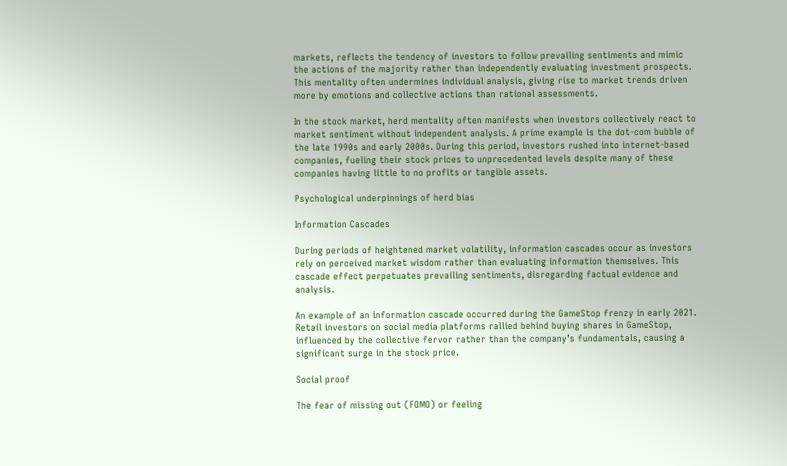markets, reflects the tendency of investors to follow prevailing sentiments and mimic the actions of the majority rather than independently evaluating investment prospects. This mentality often undermines individual analysis, giving rise to market trends driven more by emotions and collective actions than rational assessments.

In the stock market, herd mentality often manifests when investors collectively react to market sentiment without independent analysis. A prime example is the dot-com bubble of the late 1990s and early 2000s. During this period, investors rushed into internet-based companies, fueling their stock prices to unprecedented levels despite many of these companies having little to no profits or tangible assets.

Psychological underpinnings of herd bias

Information Cascades

During periods of heightened market volatility, information cascades occur as investors rely on perceived market wisdom rather than evaluating information themselves. This cascade effect perpetuates prevailing sentiments, disregarding factual evidence and analysis.

An example of an information cascade occurred during the GameStop frenzy in early 2021. Retail investors on social media platforms rallied behind buying shares in GameStop, influenced by the collective fervor rather than the company’s fundamentals, causing a significant surge in the stock price.

Social proof

The fear of missing out (FOMO) or feeling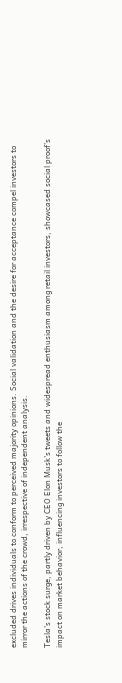excluded drives individuals to conform to perceived majority opinions. Social validation and the desire for acceptance compel investors to mirror the actions of the crowd, irrespective of independent analysis.

Tesla’s stock surge, partly driven by CEO Elon Musk’s tweets and widespread enthusiasm among retail investors, showcased social proof’s impact on market behavior, influencing investors to follow the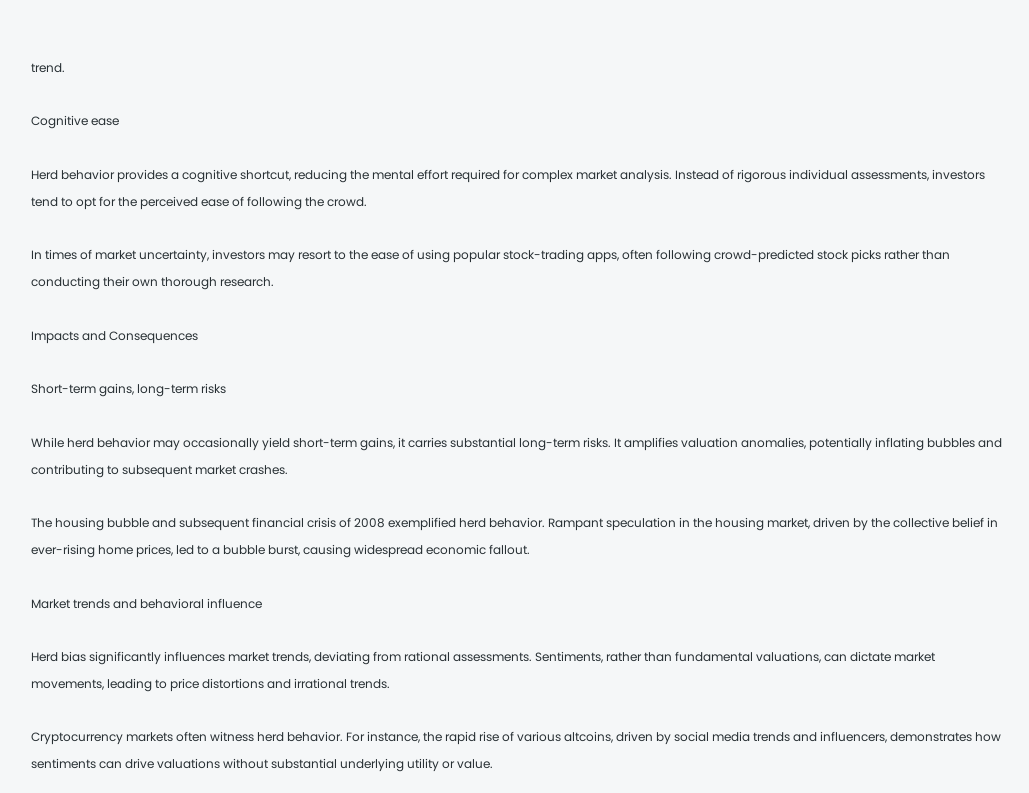trend.

Cognitive ease

Herd behavior provides a cognitive shortcut, reducing the mental effort required for complex market analysis. Instead of rigorous individual assessments, investors tend to opt for the perceived ease of following the crowd.

In times of market uncertainty, investors may resort to the ease of using popular stock-trading apps, often following crowd-predicted stock picks rather than conducting their own thorough research.

Impacts and Consequences

Short-term gains, long-term risks

While herd behavior may occasionally yield short-term gains, it carries substantial long-term risks. It amplifies valuation anomalies, potentially inflating bubbles and contributing to subsequent market crashes.

The housing bubble and subsequent financial crisis of 2008 exemplified herd behavior. Rampant speculation in the housing market, driven by the collective belief in ever-rising home prices, led to a bubble burst, causing widespread economic fallout.

Market trends and behavioral influence

Herd bias significantly influences market trends, deviating from rational assessments. Sentiments, rather than fundamental valuations, can dictate market movements, leading to price distortions and irrational trends.

Cryptocurrency markets often witness herd behavior. For instance, the rapid rise of various altcoins, driven by social media trends and influencers, demonstrates how sentiments can drive valuations without substantial underlying utility or value.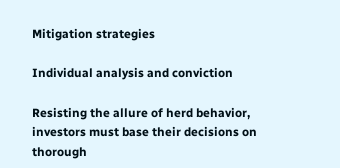Mitigation strategies

Individual analysis and conviction

Resisting the allure of herd behavior, investors must base their decisions on thorough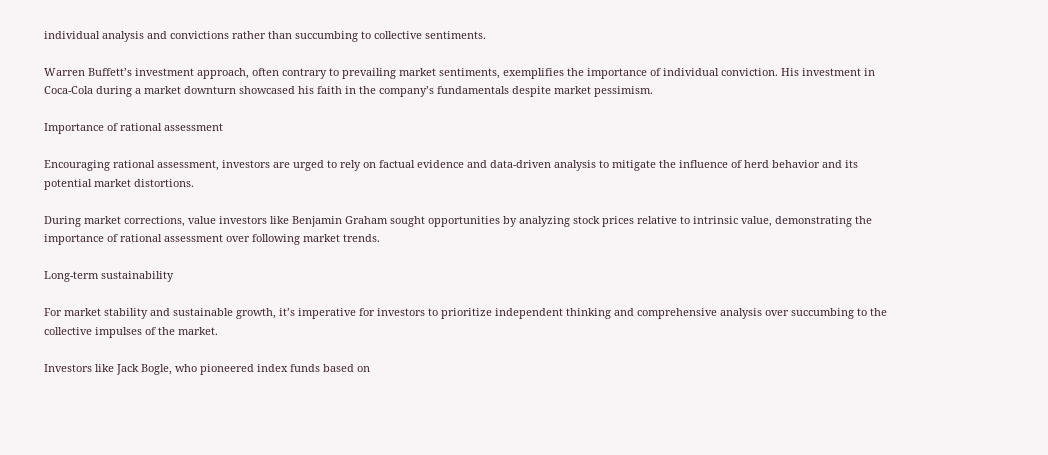individual analysis and convictions rather than succumbing to collective sentiments.

Warren Buffett’s investment approach, often contrary to prevailing market sentiments, exemplifies the importance of individual conviction. His investment in Coca-Cola during a market downturn showcased his faith in the company’s fundamentals despite market pessimism.

Importance of rational assessment

Encouraging rational assessment, investors are urged to rely on factual evidence and data-driven analysis to mitigate the influence of herd behavior and its potential market distortions.

During market corrections, value investors like Benjamin Graham sought opportunities by analyzing stock prices relative to intrinsic value, demonstrating the importance of rational assessment over following market trends.

Long-term sustainability

For market stability and sustainable growth, it’s imperative for investors to prioritize independent thinking and comprehensive analysis over succumbing to the collective impulses of the market.

Investors like Jack Bogle, who pioneered index funds based on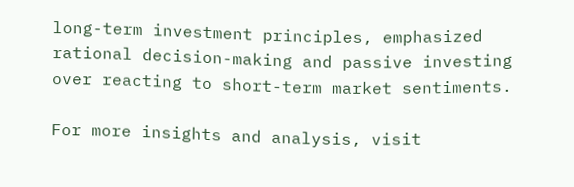long-term investment principles, emphasized rational decision-making and passive investing over reacting to short-term market sentiments.

For more insights and analysis, visit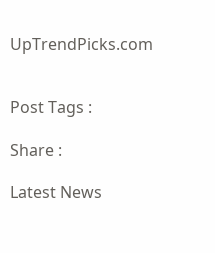UpTrendPicks.com


Post Tags :

Share :

Latest News